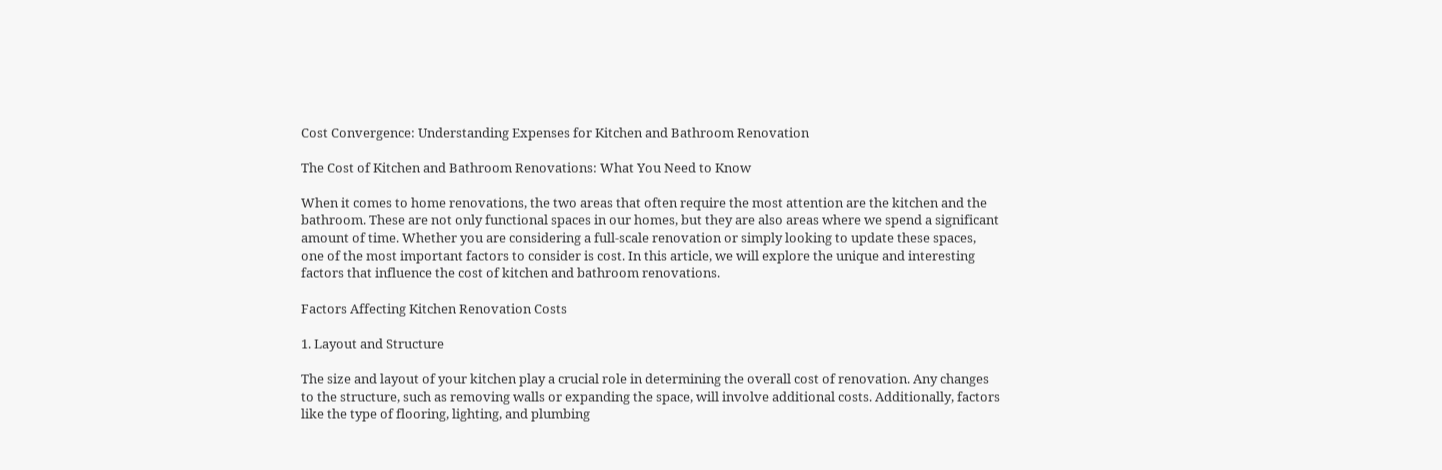Cost Convergence: Understanding Expenses for Kitchen and Bathroom Renovation

The Cost of Kitchen and Bathroom Renovations: What You Need to Know

When it comes to home renovations, the two areas that often require the most attention are the kitchen and the bathroom. These are not only functional spaces in our homes, but they are also areas where we spend a significant amount of time. Whether you are considering a full-scale renovation or simply looking to update these spaces, one of the most important factors to consider is cost. In this article, we will explore the unique and interesting factors that influence the cost of kitchen and bathroom renovations.

Factors Affecting Kitchen Renovation Costs

1. Layout and Structure

The size and layout of your kitchen play a crucial role in determining the overall cost of renovation. Any changes to the structure, such as removing walls or expanding the space, will involve additional costs. Additionally, factors like the type of flooring, lighting, and plumbing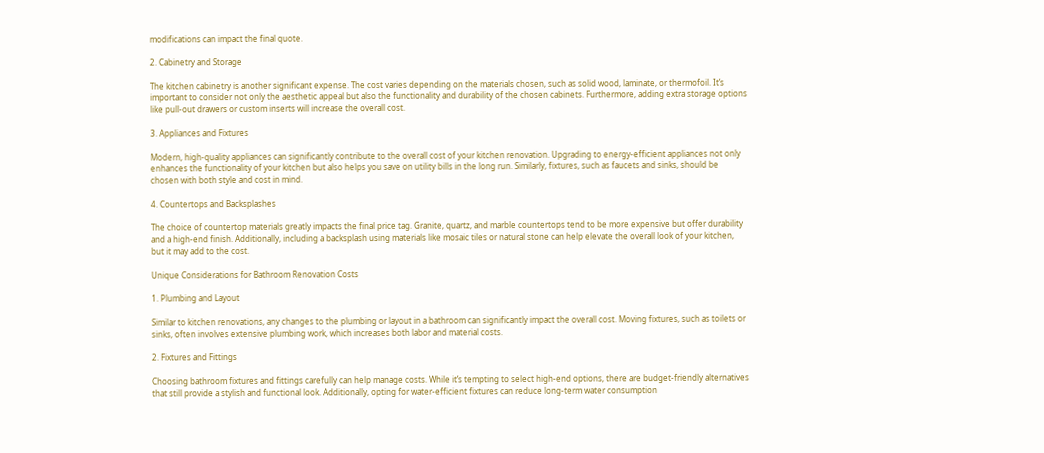modifications can impact the final quote.

2. Cabinetry and Storage

The kitchen cabinetry is another significant expense. The cost varies depending on the materials chosen, such as solid wood, laminate, or thermofoil. It’s important to consider not only the aesthetic appeal but also the functionality and durability of the chosen cabinets. Furthermore, adding extra storage options like pull-out drawers or custom inserts will increase the overall cost.

3. Appliances and Fixtures

Modern, high-quality appliances can significantly contribute to the overall cost of your kitchen renovation. Upgrading to energy-efficient appliances not only enhances the functionality of your kitchen but also helps you save on utility bills in the long run. Similarly, fixtures, such as faucets and sinks, should be chosen with both style and cost in mind.

4. Countertops and Backsplashes

The choice of countertop materials greatly impacts the final price tag. Granite, quartz, and marble countertops tend to be more expensive but offer durability and a high-end finish. Additionally, including a backsplash using materials like mosaic tiles or natural stone can help elevate the overall look of your kitchen, but it may add to the cost.

Unique Considerations for Bathroom Renovation Costs

1. Plumbing and Layout

Similar to kitchen renovations, any changes to the plumbing or layout in a bathroom can significantly impact the overall cost. Moving fixtures, such as toilets or sinks, often involves extensive plumbing work, which increases both labor and material costs.

2. Fixtures and Fittings

Choosing bathroom fixtures and fittings carefully can help manage costs. While it’s tempting to select high-end options, there are budget-friendly alternatives that still provide a stylish and functional look. Additionally, opting for water-efficient fixtures can reduce long-term water consumption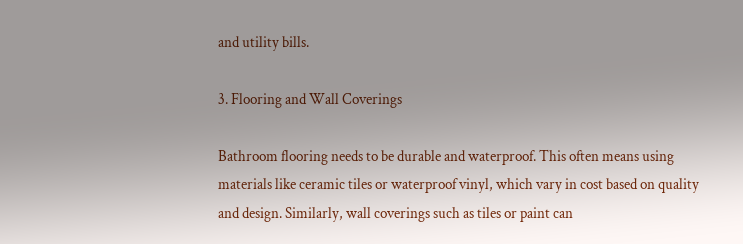and utility bills.

3. Flooring and Wall Coverings

Bathroom flooring needs to be durable and waterproof. This often means using materials like ceramic tiles or waterproof vinyl, which vary in cost based on quality and design. Similarly, wall coverings such as tiles or paint can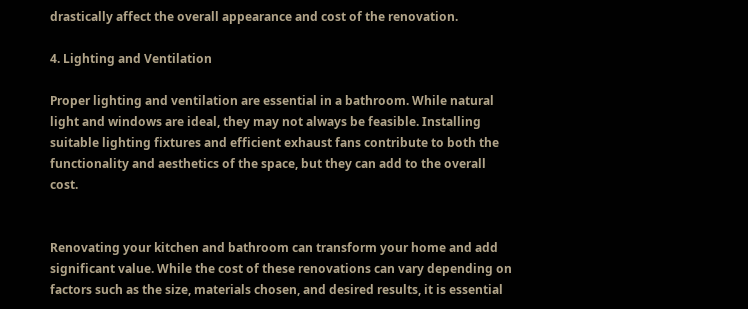drastically affect the overall appearance and cost of the renovation.

4. Lighting and Ventilation

Proper lighting and ventilation are essential in a bathroom. While natural light and windows are ideal, they may not always be feasible. Installing suitable lighting fixtures and efficient exhaust fans contribute to both the functionality and aesthetics of the space, but they can add to the overall cost.


Renovating your kitchen and bathroom can transform your home and add significant value. While the cost of these renovations can vary depending on factors such as the size, materials chosen, and desired results, it is essential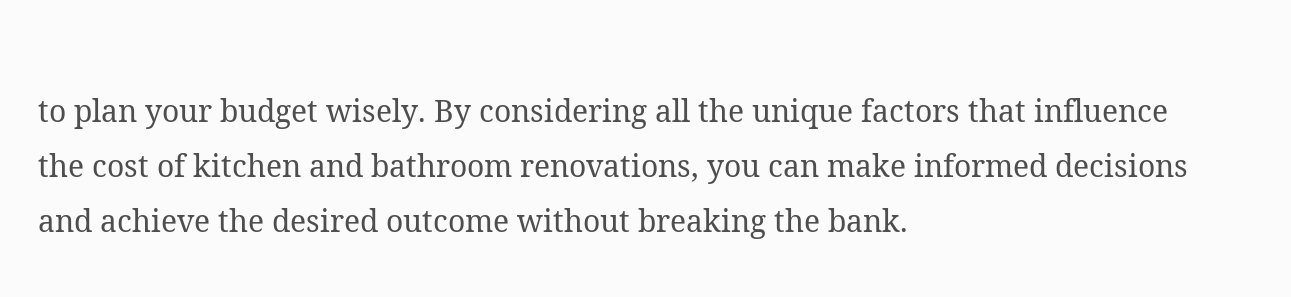to plan your budget wisely. By considering all the unique factors that influence the cost of kitchen and bathroom renovations, you can make informed decisions and achieve the desired outcome without breaking the bank.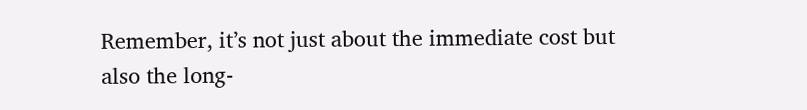Remember, it’s not just about the immediate cost but also the long-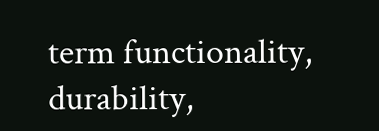term functionality, durability,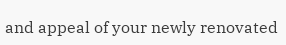and appeal of your newly renovated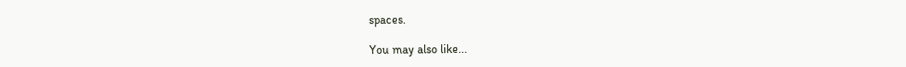spaces.

You may also like...